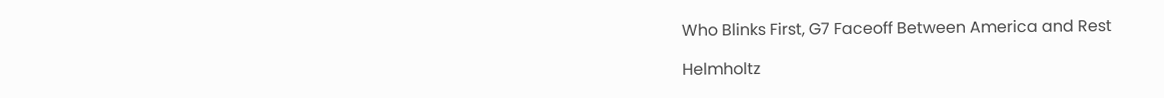Who Blinks First, G7 Faceoff Between America and Rest

Helmholtz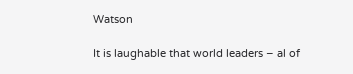Watson

It is laughable that world leaders – al of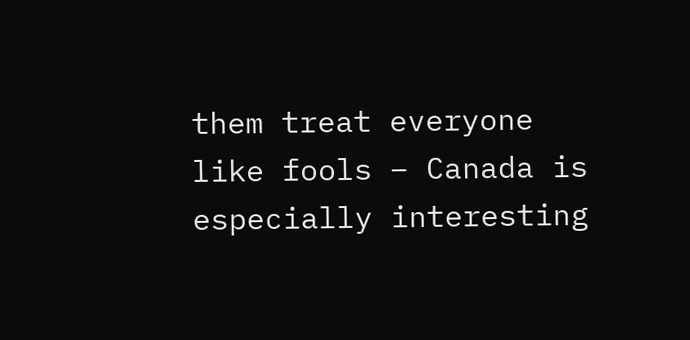them treat everyone like fools – Canada is especially interesting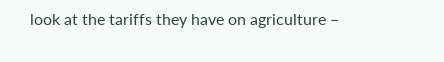look at the tariffs they have on agriculture –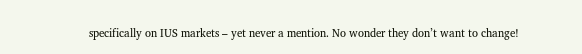specifically on IUS markets – yet never a mention. No wonder they don’t want to change!